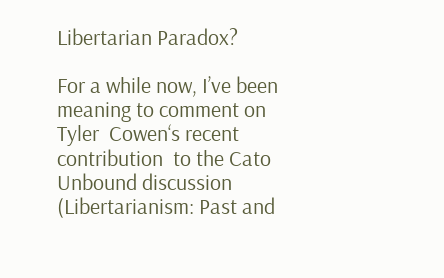Libertarian Paradox?

For a while now, I’ve been meaning to comment on Tyler  Cowen‘s recent contribution  to the Cato  Unbound discussion (Libertarianism: Past and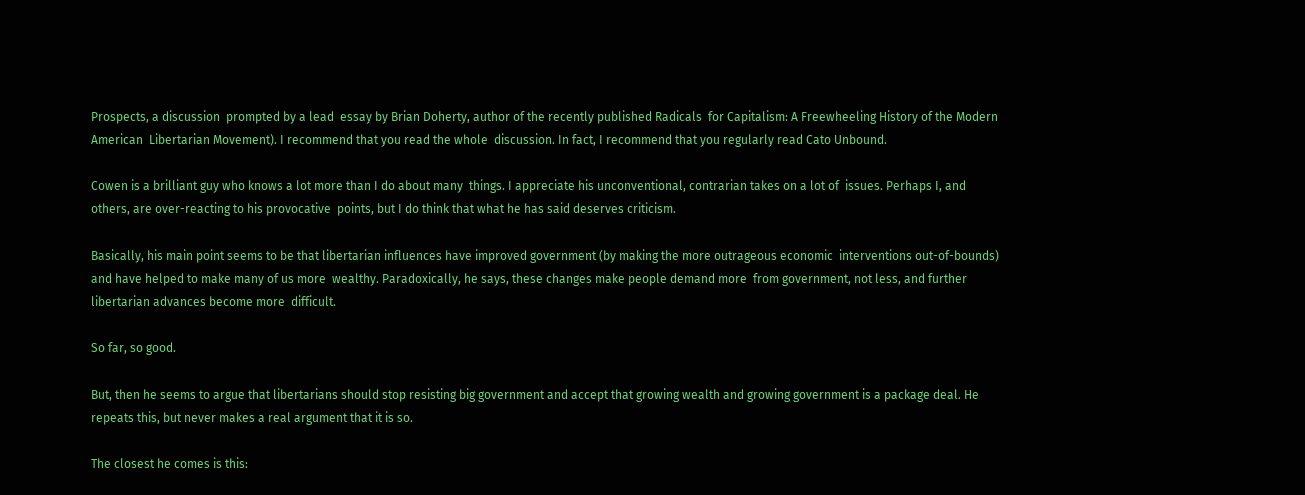Prospects, a discussion  prompted by a lead  essay by Brian Doherty, author of the recently published Radicals  for Capitalism: A Freewheeling History of the Modern American  Libertarian Movement). I recommend that you read the whole  discussion. In fact, I recommend that you regularly read Cato Unbound.

Cowen is a brilliant guy who knows a lot more than I do about many  things. I appreciate his unconventional, contrarian takes on a lot of  issues. Perhaps I, and others, are over-reacting to his provocative  points, but I do think that what he has said deserves criticism.

Basically, his main point seems to be that libertarian influences have improved government (by making the more outrageous economic  interventions out-of-bounds) and have helped to make many of us more  wealthy. Paradoxically, he says, these changes make people demand more  from government, not less, and further libertarian advances become more  difficult.

So far, so good.

But, then he seems to argue that libertarians should stop resisting big government and accept that growing wealth and growing government is a package deal. He repeats this, but never makes a real argument that it is so.

The closest he comes is this: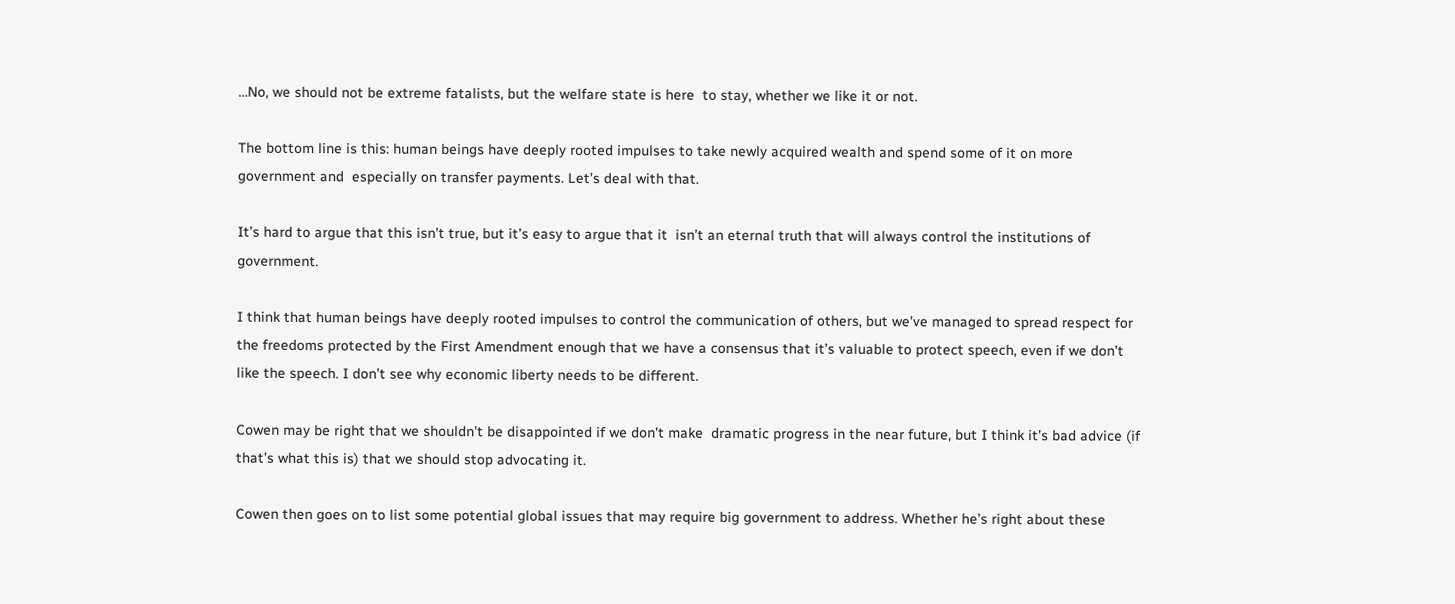…No, we should not be extreme fatalists, but the welfare state is here  to stay, whether we like it or not.

The bottom line is this: human beings have deeply rooted impulses to take newly acquired wealth and spend some of it on more government and  especially on transfer payments. Let’s deal with that.

It’s hard to argue that this isn’t true, but it’s easy to argue that it  isn’t an eternal truth that will always control the institutions of  government.

I think that human beings have deeply rooted impulses to control the communication of others, but we’ve managed to spread respect for the freedoms protected by the First Amendment enough that we have a consensus that it’s valuable to protect speech, even if we don’t like the speech. I don’t see why economic liberty needs to be different.

Cowen may be right that we shouldn’t be disappointed if we don’t make  dramatic progress in the near future, but I think it’s bad advice (if  that’s what this is) that we should stop advocating it.

Cowen then goes on to list some potential global issues that may require big government to address. Whether he’s right about these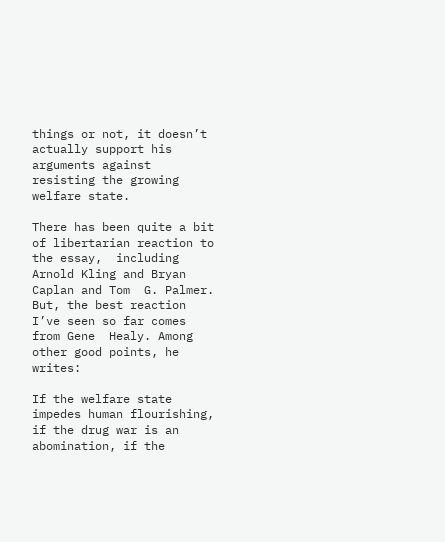things or not, it doesn’t actually support his arguments against resisting the growing  welfare state.

There has been quite a bit of libertarian reaction to the essay,  including Arnold Kling and Bryan Caplan and Tom  G. Palmer. But, the best reaction I’ve seen so far comes from Gene  Healy. Among other good points, he writes:

If the welfare state impedes human flourishing, if the drug war is an abomination, if the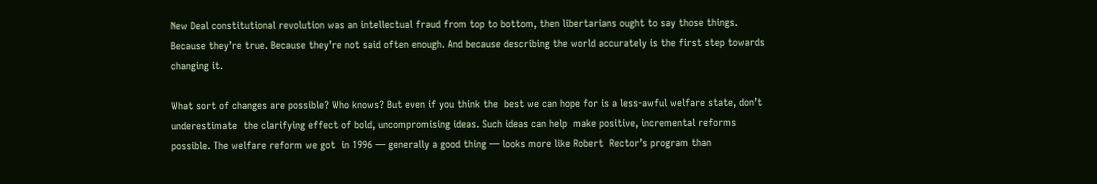New Deal constitutional revolution was an intellectual fraud from top to bottom, then libertarians ought to say those things. Because they’re true. Because they’re not said often enough. And because describing the world accurately is the first step towards changing it.

What sort of changes are possible? Who knows? But even if you think the  best we can hope for is a less-awful welfare state, don’t underestimate  the clarifying effect of bold, uncompromising ideas. Such ideas can help  make positive, incremental reforms possible. The welfare reform we got  in 1996 — generally a good thing — looks more like Robert  Rector’s program than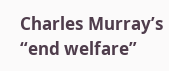Charles Murray’s “end welfare”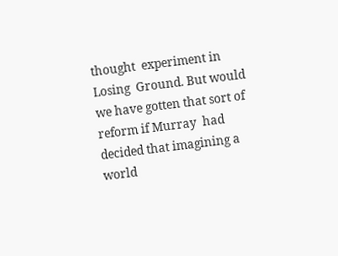thought  experiment in Losing  Ground. But would we have gotten that sort of reform if Murray  had decided that imagining a world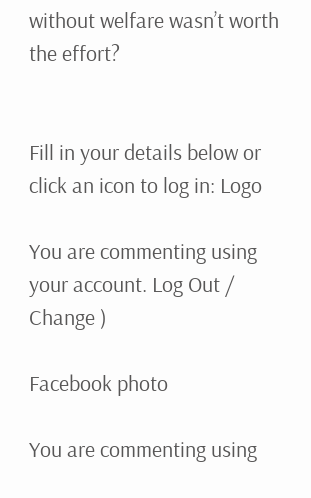without welfare wasn’t worth the effort?


Fill in your details below or click an icon to log in: Logo

You are commenting using your account. Log Out /  Change )

Facebook photo

You are commenting using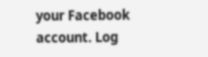your Facebook account. Log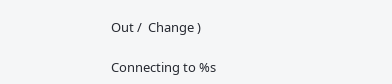Out /  Change )

Connecting to %s